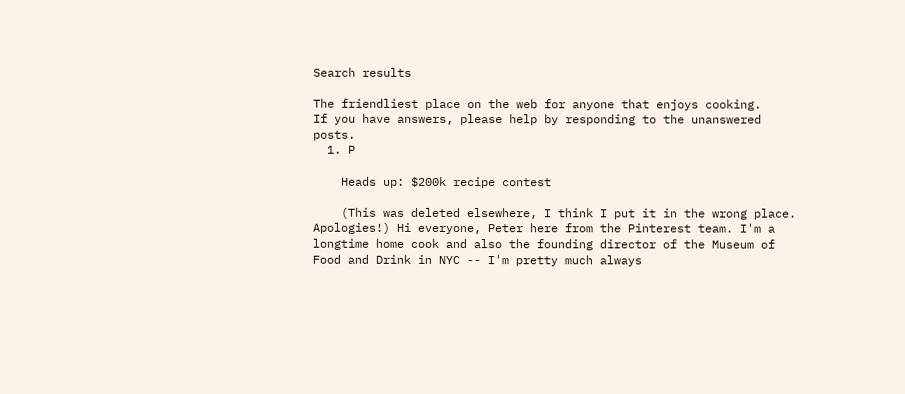Search results

The friendliest place on the web for anyone that enjoys cooking.
If you have answers, please help by responding to the unanswered posts.
  1. P

    Heads up: $200k recipe contest

    (This was deleted elsewhere, I think I put it in the wrong place. Apologies!) Hi everyone, Peter here from the Pinterest team. I'm a longtime home cook and also the founding director of the Museum of Food and Drink in NYC -- I'm pretty much always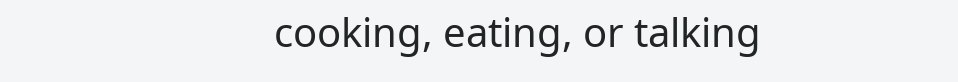cooking, eating, or talking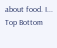about food. I...
Top Bottom